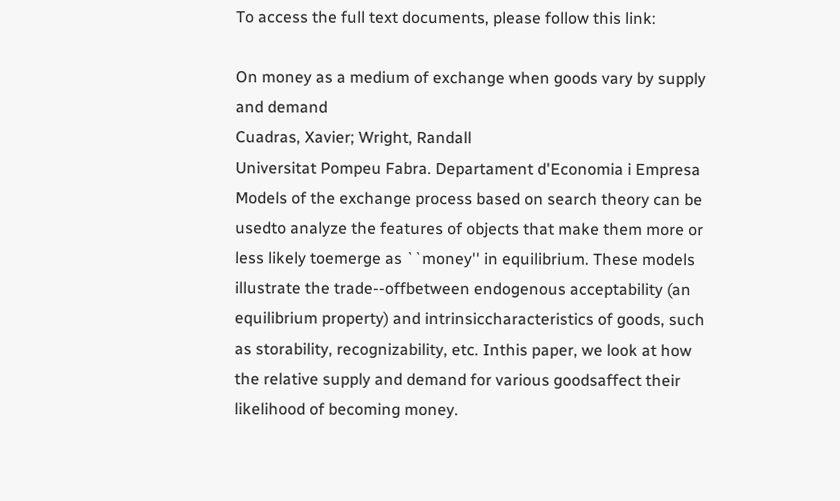To access the full text documents, please follow this link:

On money as a medium of exchange when goods vary by supply and demand
Cuadras, Xavier; Wright, Randall
Universitat Pompeu Fabra. Departament d'Economia i Empresa
Models of the exchange process based on search theory can be usedto analyze the features of objects that make them more or less likely toemerge as ``money'' in equilibrium. These models illustrate the trade--offbetween endogenous acceptability (an equilibrium property) and intrinsiccharacteristics of goods, such as storability, recognizability, etc. Inthis paper, we look at how the relative supply and demand for various goodsaffect their likelihood of becoming money.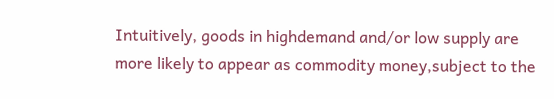Intuitively, goods in highdemand and/or low supply are more likely to appear as commodity money,subject to the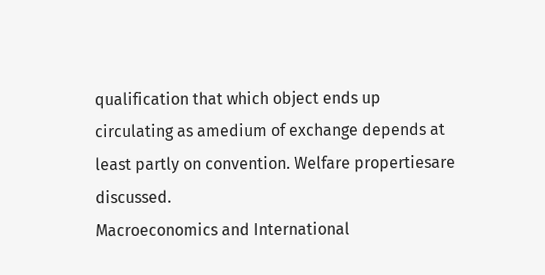qualification that which object ends up circulating as amedium of exchange depends at least partly on convention. Welfare propertiesare discussed.
Macroeconomics and International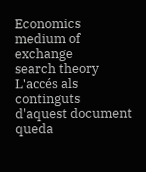Economics
medium of exchange
search theory
L'accés als continguts d'aquest document queda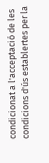condicionat a l'acceptació de les condicions d'ús establertes per la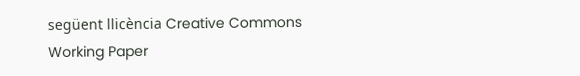següent llicència Creative Commons
Working Paper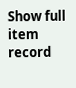Show full item record